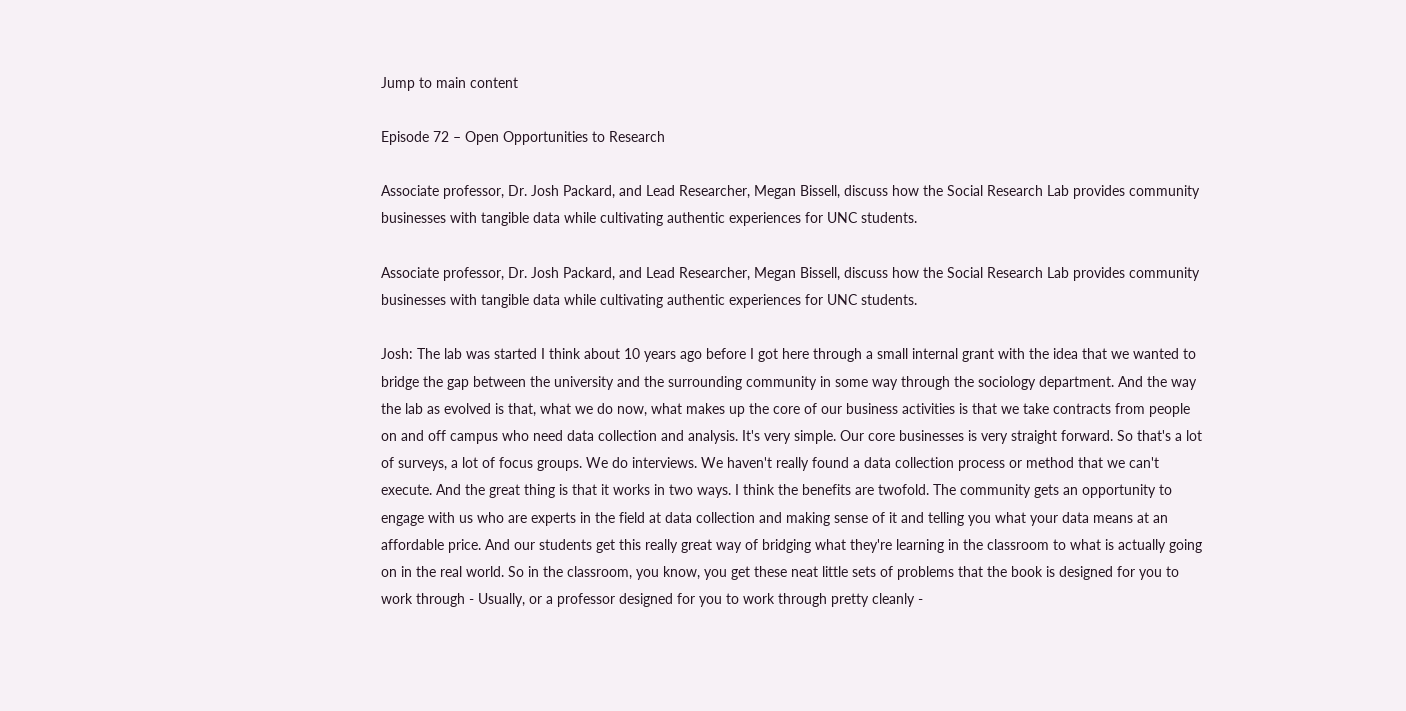Jump to main content

Episode 72 – Open Opportunities to Research

Associate professor, Dr. Josh Packard, and Lead Researcher, Megan Bissell, discuss how the Social Research Lab provides community businesses with tangible data while cultivating authentic experiences for UNC students.

Associate professor, Dr. Josh Packard, and Lead Researcher, Megan Bissell, discuss how the Social Research Lab provides community businesses with tangible data while cultivating authentic experiences for UNC students.

Josh: The lab was started I think about 10 years ago before I got here through a small internal grant with the idea that we wanted to bridge the gap between the university and the surrounding community in some way through the sociology department. And the way the lab as evolved is that, what we do now, what makes up the core of our business activities is that we take contracts from people on and off campus who need data collection and analysis. It's very simple. Our core businesses is very straight forward. So that's a lot of surveys, a lot of focus groups. We do interviews. We haven't really found a data collection process or method that we can't execute. And the great thing is that it works in two ways. I think the benefits are twofold. The community gets an opportunity to engage with us who are experts in the field at data collection and making sense of it and telling you what your data means at an affordable price. And our students get this really great way of bridging what they're learning in the classroom to what is actually going on in the real world. So in the classroom, you know, you get these neat little sets of problems that the book is designed for you to work through - Usually, or a professor designed for you to work through pretty cleanly -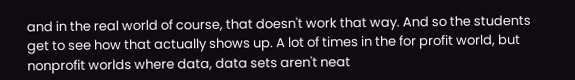and in the real world of course, that doesn't work that way. And so the students get to see how that actually shows up. A lot of times in the for profit world, but nonprofit worlds where data, data sets aren't neat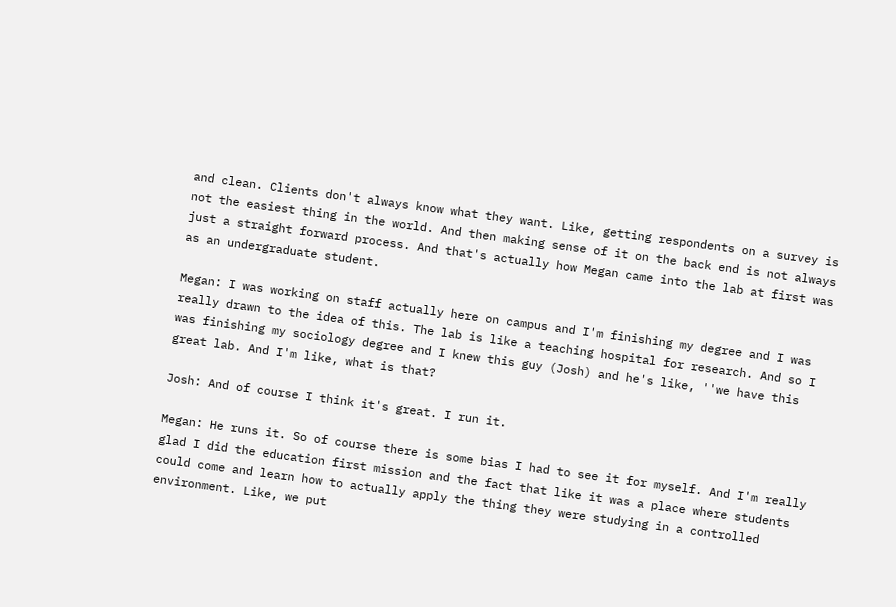and clean. Clients don't always know what they want. Like, getting respondents on a survey is not the easiest thing in the world. And then making sense of it on the back end is not always just a straight forward process. And that's actually how Megan came into the lab at first was as an undergraduate student.

Megan: I was working on staff actually here on campus and I'm finishing my degree and I was really drawn to the idea of this. The lab is like a teaching hospital for research. And so I was finishing my sociology degree and I knew this guy (Josh) and he's like, ''we have this great lab. And I'm like, what is that?

Josh: And of course I think it's great. I run it.

Megan: He runs it. So of course there is some bias I had to see it for myself. And I'm really glad I did the education first mission and the fact that like it was a place where students could come and learn how to actually apply the thing they were studying in a controlled environment. Like, we put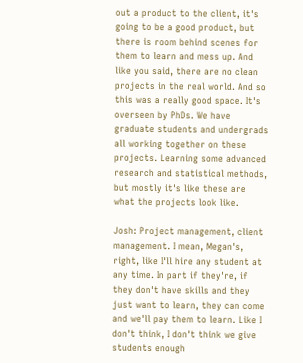out a product to the client, it's going to be a good product, but there is room behind scenes for them to learn and mess up. And like you said, there are no clean projects in the real world. And so this was a really good space. It's overseen by PhDs. We have graduate students and undergrads all working together on these projects. Learning some advanced research and statistical methods, but mostly it's like these are what the projects look like.

Josh: Project management, client management. I mean, Megan's, right, like I'll hire any student at any time. In part if they're, if they don't have skills and they just want to learn, they can come and we'll pay them to learn. Like I don't think, I don't think we give students enough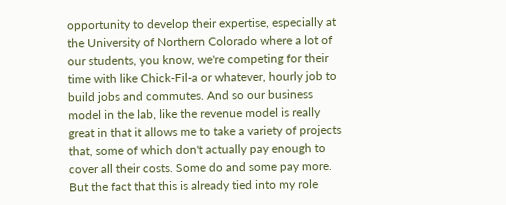opportunity to develop their expertise, especially at the University of Northern Colorado where a lot of our students, you know, we're competing for their time with like Chick-Fil-a or whatever, hourly job to build jobs and commutes. And so our business model in the lab, like the revenue model is really great in that it allows me to take a variety of projects that, some of which don't actually pay enough to cover all their costs. Some do and some pay more. But the fact that this is already tied into my role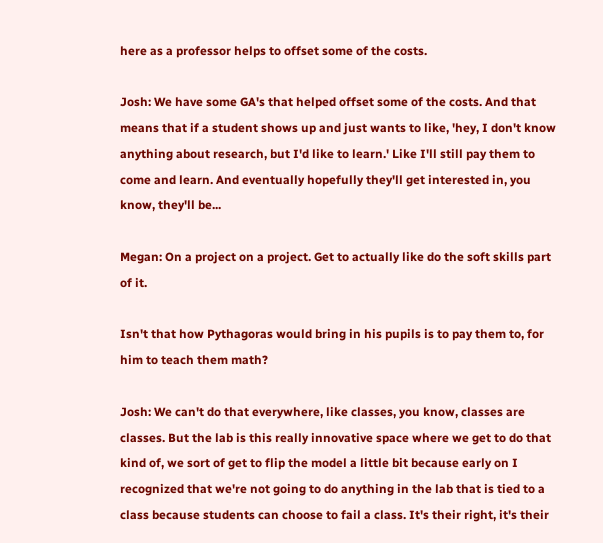here as a professor helps to offset some of the costs.

Josh: We have some GA's that helped offset some of the costs. And that means that if a student shows up and just wants to like, 'hey, I don't know anything about research, but I'd like to learn.' Like I'll still pay them to come and learn. And eventually hopefully they'll get interested in, you know, they'll be...

Megan: On a project on a project. Get to actually like do the soft skills part of it.

Isn't that how Pythagoras would bring in his pupils is to pay them to, for him to teach them math?

Josh: We can't do that everywhere, like classes, you know, classes are classes. But the lab is this really innovative space where we get to do that kind of, we sort of get to flip the model a little bit because early on I recognized that we're not going to do anything in the lab that is tied to a class because students can choose to fail a class. It's their right, it's their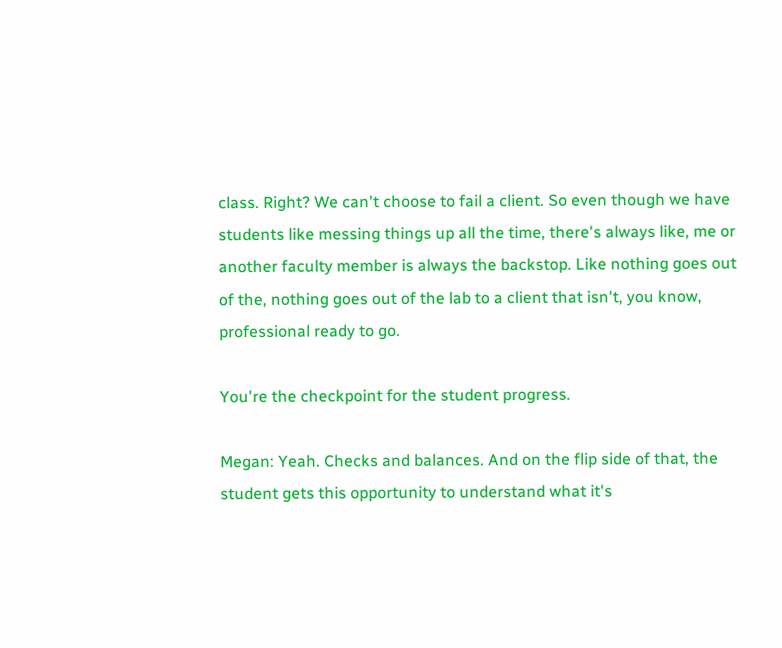class. Right? We can't choose to fail a client. So even though we have students like messing things up all the time, there's always like, me or another faculty member is always the backstop. Like nothing goes out of the, nothing goes out of the lab to a client that isn't, you know, professional ready to go.

You're the checkpoint for the student progress.

Megan: Yeah. Checks and balances. And on the flip side of that, the student gets this opportunity to understand what it's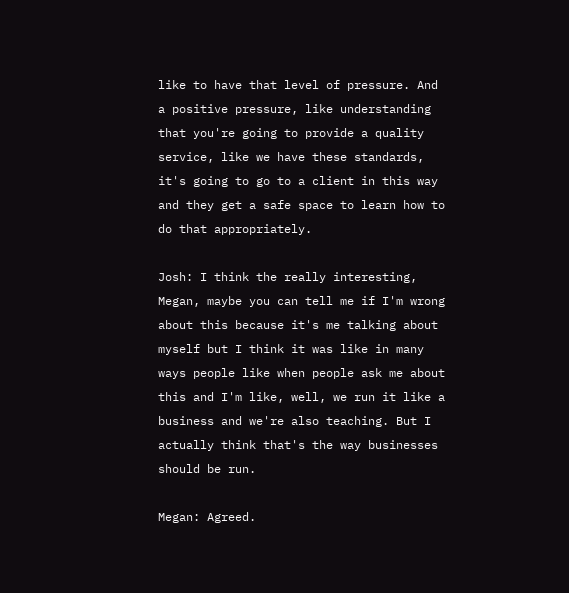like to have that level of pressure. And a positive pressure, like understanding that you're going to provide a quality service, like we have these standards, it's going to go to a client in this way and they get a safe space to learn how to do that appropriately.

Josh: I think the really interesting, Megan, maybe you can tell me if I'm wrong about this because it's me talking about myself but I think it was like in many ways people like when people ask me about this and I'm like, well, we run it like a business and we're also teaching. But I actually think that's the way businesses should be run.

Megan: Agreed.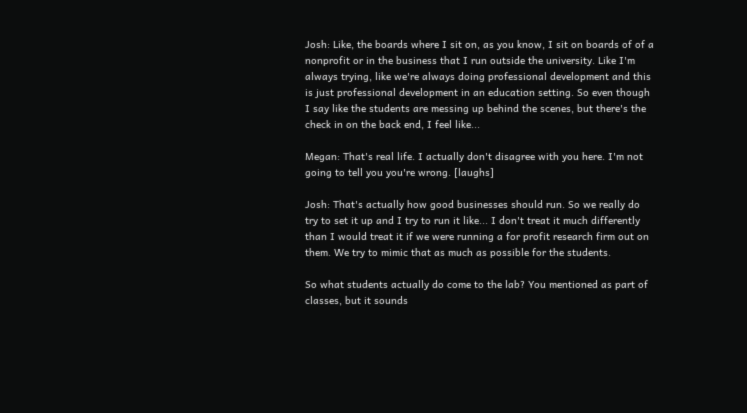Josh: Like, the boards where I sit on, as you know, I sit on boards of of a nonprofit or in the business that I run outside the university. Like I'm always trying, like we're always doing professional development and this is just professional development in an education setting. So even though I say like the students are messing up behind the scenes, but there's the check in on the back end, I feel like...

Megan: That's real life. I actually don't disagree with you here. I'm not going to tell you you're wrong. [laughs]

Josh: That's actually how good businesses should run. So we really do try to set it up and I try to run it like... I don't treat it much differently than I would treat it if we were running a for profit research firm out on them. We try to mimic that as much as possible for the students.

So what students actually do come to the lab? You mentioned as part of classes, but it sounds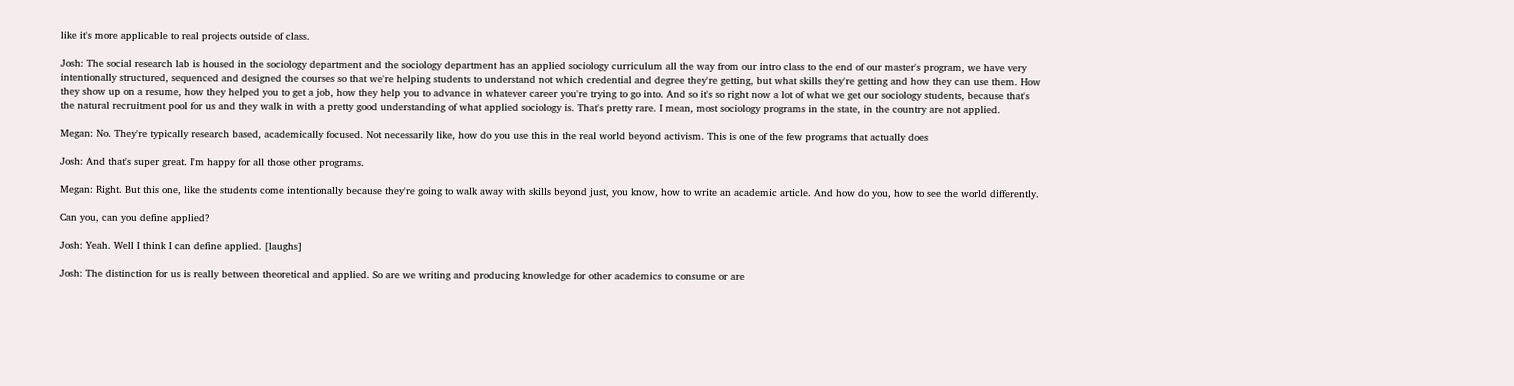like it's more applicable to real projects outside of class.

Josh: The social research lab is housed in the sociology department and the sociology department has an applied sociology curriculum all the way from our intro class to the end of our master's program, we have very intentionally structured, sequenced and designed the courses so that we're helping students to understand not which credential and degree they're getting, but what skills they're getting and how they can use them. How they show up on a resume, how they helped you to get a job, how they help you to advance in whatever career you're trying to go into. And so it's so right now a lot of what we get our sociology students, because that's the natural recruitment pool for us and they walk in with a pretty good understanding of what applied sociology is. That's pretty rare. I mean, most sociology programs in the state, in the country are not applied.

Megan: No. They're typically research based, academically focused. Not necessarily like, how do you use this in the real world beyond activism. This is one of the few programs that actually does

Josh: And that's super great. I'm happy for all those other programs.

Megan: Right. But this one, like the students come intentionally because they're going to walk away with skills beyond just, you know, how to write an academic article. And how do you, how to see the world differently.

Can you, can you define applied?

Josh: Yeah. Well I think I can define applied. [laughs]

Josh: The distinction for us is really between theoretical and applied. So are we writing and producing knowledge for other academics to consume or are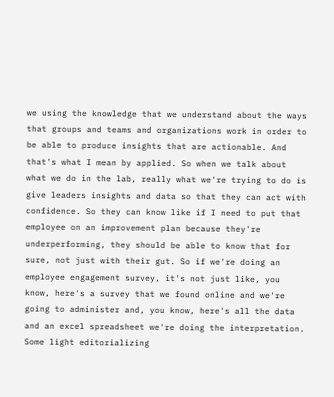we using the knowledge that we understand about the ways that groups and teams and organizations work in order to be able to produce insights that are actionable. And that's what I mean by applied. So when we talk about what we do in the lab, really what we're trying to do is give leaders insights and data so that they can act with confidence. So they can know like if I need to put that employee on an improvement plan because they're underperforming, they should be able to know that for sure, not just with their gut. So if we're doing an employee engagement survey, it's not just like, you know, here's a survey that we found online and we're going to administer and, you know, here's all the data and an excel spreadsheet we're doing the interpretation. Some light editorializing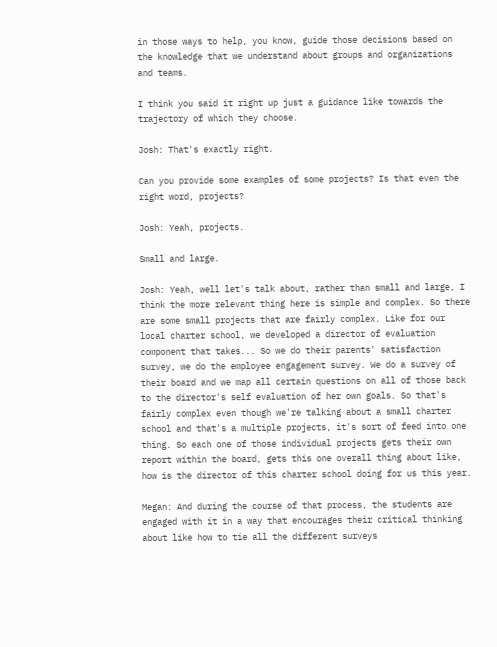in those ways to help, you know, guide those decisions based on the knowledge that we understand about groups and organizations and teams.

I think you said it right up just a guidance like towards the trajectory of which they choose.

Josh: That's exactly right.

Can you provide some examples of some projects? Is that even the right word, projects?

Josh: Yeah, projects.

Small and large.

Josh: Yeah, well let's talk about, rather than small and large, I think the more relevant thing here is simple and complex. So there are some small projects that are fairly complex. Like for our local charter school, we developed a director of evaluation component that takes... So we do their parents' satisfaction survey, we do the employee engagement survey. We do a survey of their board and we map all certain questions on all of those back to the director's self evaluation of her own goals. So that's fairly complex even though we're talking about a small charter school and that's a multiple projects, it's sort of feed into one thing. So each one of those individual projects gets their own report within the board, gets this one overall thing about like, how is the director of this charter school doing for us this year.

Megan: And during the course of that process, the students are engaged with it in a way that encourages their critical thinking about like how to tie all the different surveys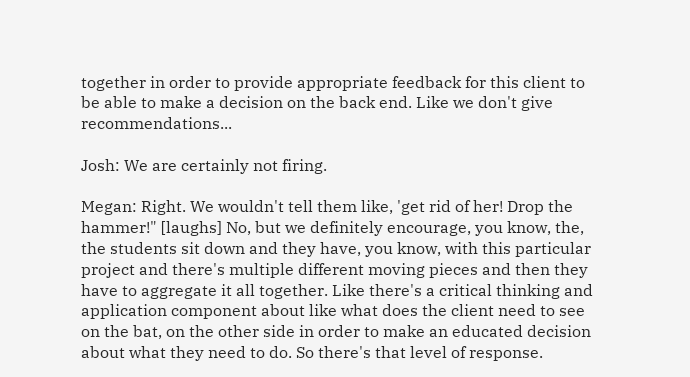together in order to provide appropriate feedback for this client to be able to make a decision on the back end. Like we don't give recommendations...

Josh: We are certainly not firing.

Megan: Right. We wouldn't tell them like, 'get rid of her! Drop the hammer!" [laughs] No, but we definitely encourage, you know, the, the students sit down and they have, you know, with this particular project and there's multiple different moving pieces and then they have to aggregate it all together. Like there's a critical thinking and application component about like what does the client need to see on the bat, on the other side in order to make an educated decision about what they need to do. So there's that level of response.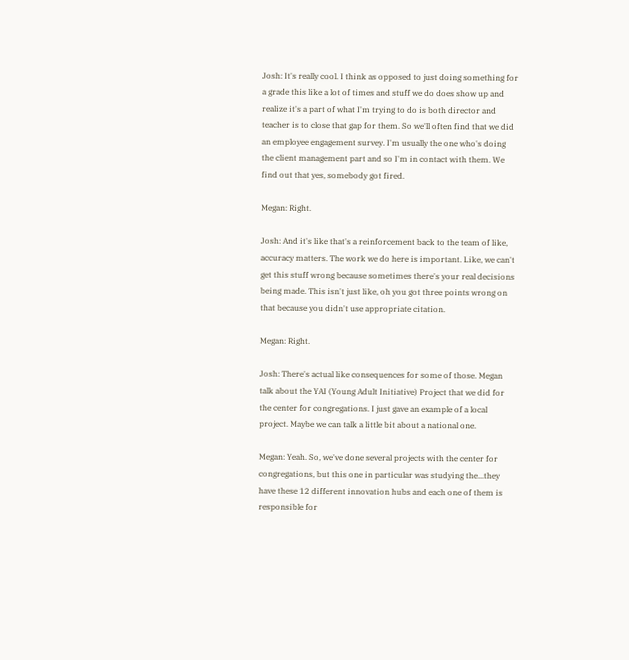Josh: It's really cool. I think as opposed to just doing something for a grade this like a lot of times and stuff we do does show up and realize it's a part of what I'm trying to do is both director and teacher is to close that gap for them. So we'll often find that we did an employee engagement survey. I'm usually the one who's doing the client management part and so I'm in contact with them. We find out that yes, somebody got fired.

Megan: Right.

Josh: And it's like that's a reinforcement back to the team of like, accuracy matters. The work we do here is important. Like, we can't get this stuff wrong because sometimes there's your real decisions being made. This isn't just like, oh you got three points wrong on that because you didn't use appropriate citation.

Megan: Right.

Josh: There's actual like consequences for some of those. Megan talk about the YAI (Young Adult Initiative) Project that we did for the center for congregations. I just gave an example of a local project. Maybe we can talk a little bit about a national one.

Megan: Yeah. So, we've done several projects with the center for congregations, but this one in particular was studying the...they have these 12 different innovation hubs and each one of them is responsible for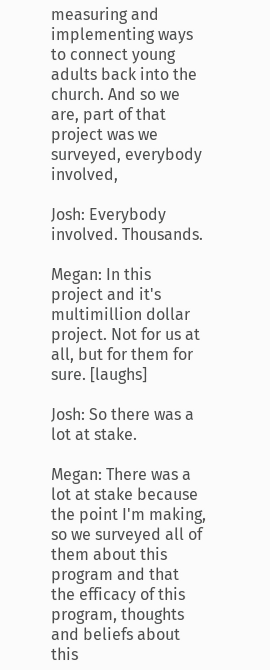measuring and implementing ways to connect young adults back into the church. And so we are, part of that project was we surveyed, everybody involved,

Josh: Everybody involved. Thousands.

Megan: In this project and it's multimillion dollar project. Not for us at all, but for them for sure. [laughs]

Josh: So there was a lot at stake.

Megan: There was a lot at stake because the point I'm making, so we surveyed all of them about this program and that the efficacy of this program, thoughts and beliefs about this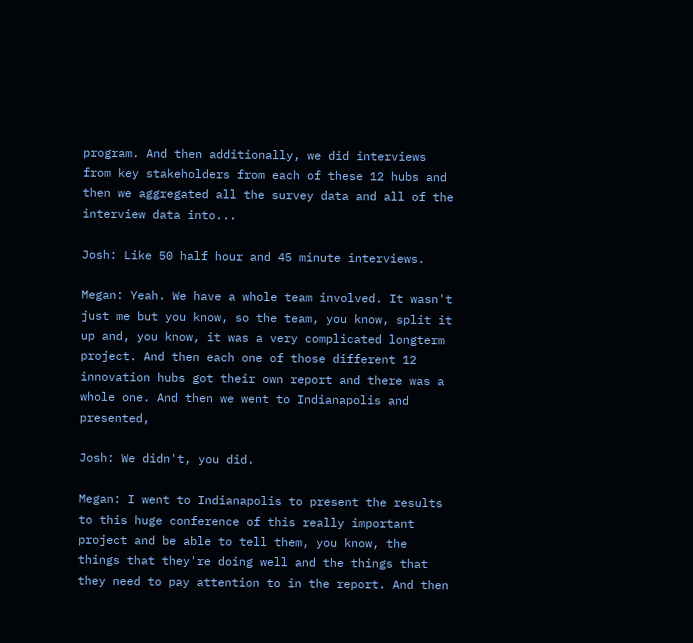program. And then additionally, we did interviews from key stakeholders from each of these 12 hubs and then we aggregated all the survey data and all of the interview data into...

Josh: Like 50 half hour and 45 minute interviews.

Megan: Yeah. We have a whole team involved. It wasn't just me but you know, so the team, you know, split it up and, you know, it was a very complicated longterm project. And then each one of those different 12 innovation hubs got their own report and there was a whole one. And then we went to Indianapolis and presented,

Josh: We didn't, you did.

Megan: I went to Indianapolis to present the results to this huge conference of this really important project and be able to tell them, you know, the things that they're doing well and the things that they need to pay attention to in the report. And then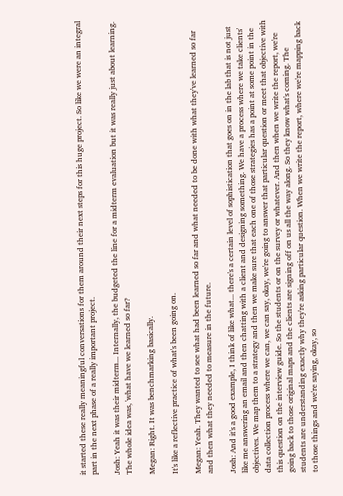it started these really meaningful conversations for them around their next steps for this huge project. So like we were an integral part in the next phase of a really important project.

Josh: Yeah it was their midterm... Internally, the budgeted the line for a midterm evaluation but it was really just about learning. The whole idea was, 'what have we learned so far?

Megan: Right. It was benchmarking basically.

It's like a reflective practice of what's been going on.

Megan: Yeah. They wanted to see what had been learned so far and what needed to be done with what they've learned so far and then what they needed to measure in the future.

Josh: And it's a good example, I think of like what... there's a certain level of sophistication that goes on in the lab that is not just like me answering an email and then chatting with a client and designing something. We have a process where we take clients' objectives. We map them to a strategy and then we make sure that each one of those strategies has a point at some point in the data collection process where we can, we can say, okay, we're going to answer that particular question or meet that objective with this question on the interview guide. So the students or on the survey or whatever. And then when we write the report, we're going back to those original maps and the clients are signing off on us all the way along. So they know what's coming. The students are understanding exactly why they're asking particular question. When we write the report, where we're mapping back to those things and we're saying, okay, so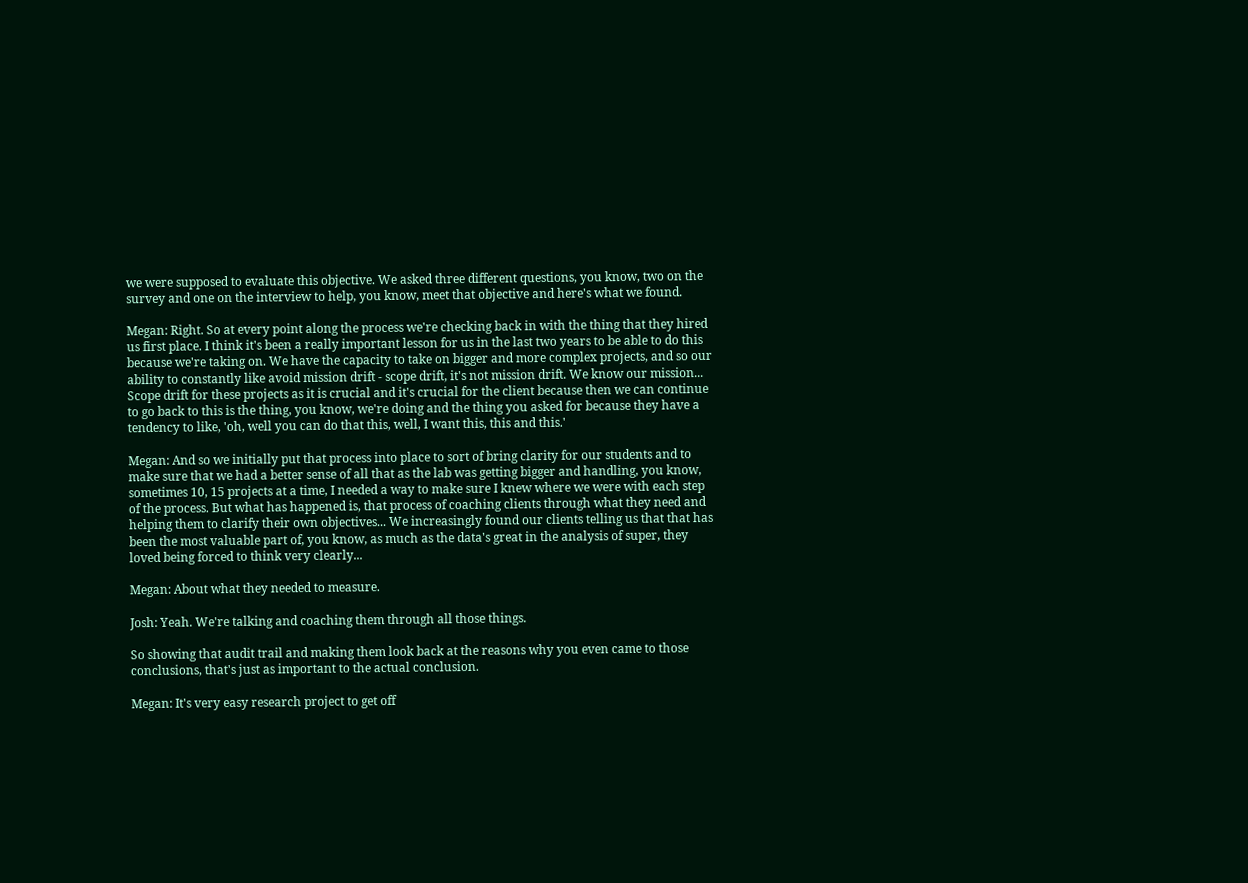we were supposed to evaluate this objective. We asked three different questions, you know, two on the survey and one on the interview to help, you know, meet that objective and here's what we found.

Megan: Right. So at every point along the process we're checking back in with the thing that they hired us first place. I think it's been a really important lesson for us in the last two years to be able to do this because we're taking on. We have the capacity to take on bigger and more complex projects, and so our ability to constantly like avoid mission drift - scope drift, it's not mission drift. We know our mission... Scope drift for these projects as it is crucial and it's crucial for the client because then we can continue to go back to this is the thing, you know, we're doing and the thing you asked for because they have a tendency to like, 'oh, well you can do that this, well, I want this, this and this.'

Megan: And so we initially put that process into place to sort of bring clarity for our students and to make sure that we had a better sense of all that as the lab was getting bigger and handling, you know, sometimes 10, 15 projects at a time, I needed a way to make sure I knew where we were with each step of the process. But what has happened is, that process of coaching clients through what they need and helping them to clarify their own objectives... We increasingly found our clients telling us that that has been the most valuable part of, you know, as much as the data's great in the analysis of super, they loved being forced to think very clearly...

Megan: About what they needed to measure.

Josh: Yeah. We're talking and coaching them through all those things.

So showing that audit trail and making them look back at the reasons why you even came to those conclusions, that's just as important to the actual conclusion.

Megan: It's very easy research project to get off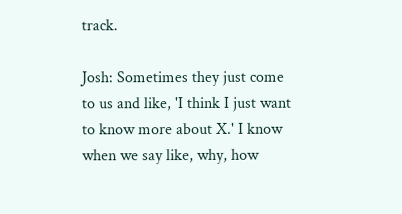track.

Josh: Sometimes they just come to us and like, 'I think I just want to know more about X.' I know when we say like, why, how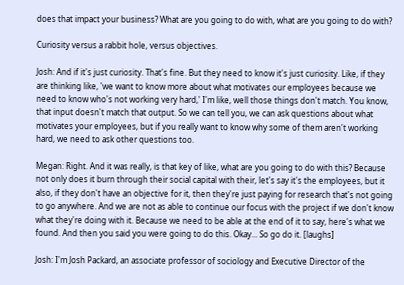does that impact your business? What are you going to do with, what are you going to do with?

Curiosity versus a rabbit hole, versus objectives.

Josh: And if it's just curiosity. That's fine. But they need to know it's just curiosity. Like, if they are thinking like, 'we want to know more about what motivates our employees because we need to know who's not working very hard,' I'm like, well those things don't match. You know, that input doesn't match that output. So we can tell you, we can ask questions about what motivates your employees, but if you really want to know why some of them aren't working hard, we need to ask other questions too.

Megan: Right. And it was really, is that key of like, what are you going to do with this? Because not only does it burn through their social capital with their, let's say it's the employees, but it also, if they don't have an objective for it, then they're just paying for research that's not going to go anywhere. And we are not as able to continue our focus with the project if we don't know what they're doing with it. Because we need to be able at the end of it to say, here's what we found. And then you said you were going to do this. Okay... So go do it. [laughs]

Josh: I'm Josh Packard, an associate professor of sociology and Executive Director of the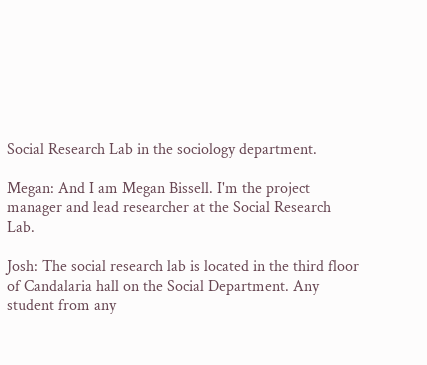Social Research Lab in the sociology department.

Megan: And I am Megan Bissell. I'm the project manager and lead researcher at the Social Research Lab.

Josh: The social research lab is located in the third floor of Candalaria hall on the Social Department. Any student from any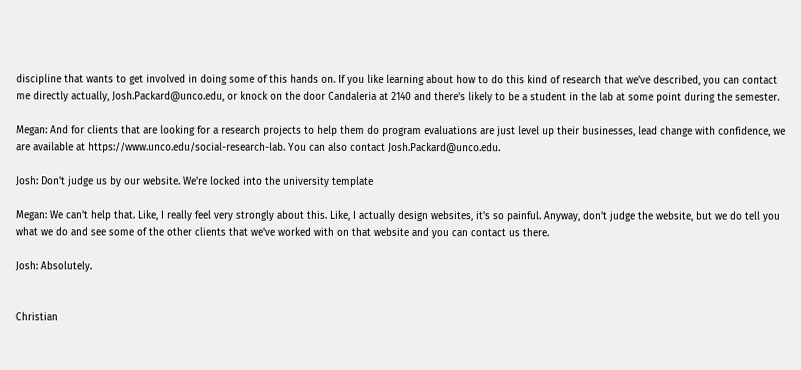discipline that wants to get involved in doing some of this hands on. If you like learning about how to do this kind of research that we've described, you can contact me directly actually, Josh.Packard@unco.edu, or knock on the door Candaleria at 2140 and there's likely to be a student in the lab at some point during the semester.

Megan: And for clients that are looking for a research projects to help them do program evaluations are just level up their businesses, lead change with confidence, we are available at https://www.unco.edu/social-research-lab. You can also contact Josh.Packard@unco.edu.

Josh: Don't judge us by our website. We're locked into the university template

Megan: We can't help that. Like, I really feel very strongly about this. Like, I actually design websites, it's so painful. Anyway, don't judge the website, but we do tell you what we do and see some of the other clients that we've worked with on that website and you can contact us there.

Josh: Absolutely.


Christian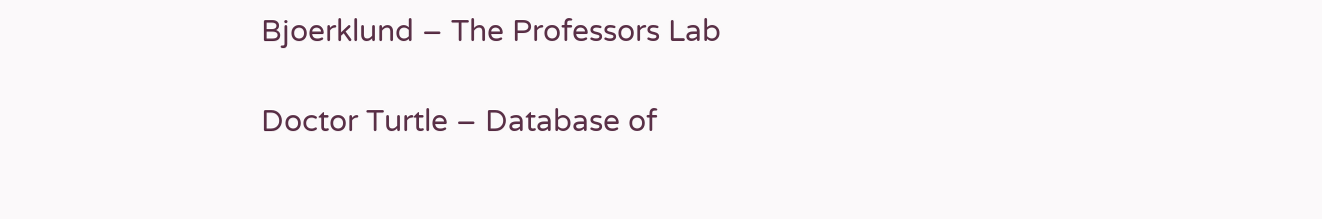Bjoerklund – The Professors Lab

Doctor Turtle – Database of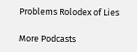Problems Rolodex of Lies

More Podcasts